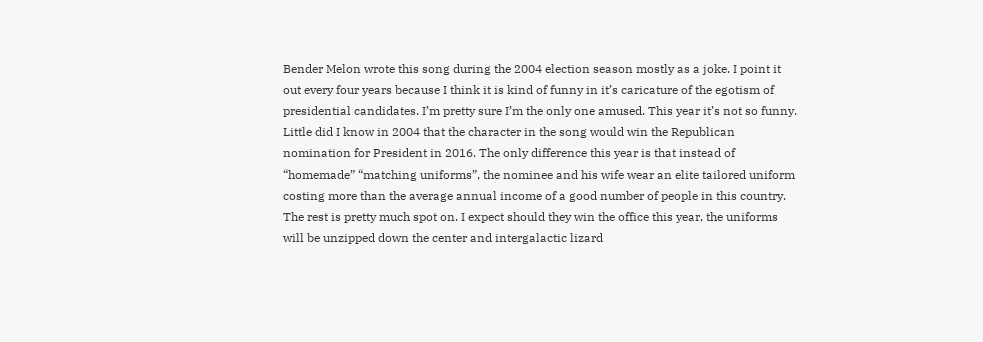Bender Melon wrote this song during the 2004 election season mostly as a joke. I point it out every four years because I think it is kind of funny in it’s caricature of the egotism of presidential candidates. I’m pretty sure I’m the only one amused. This year it’s not so funny. Little did I know in 2004 that the character in the song would win the Republican nomination for President in 2016. The only difference this year is that instead of “homemade” “matching uniforms”, the nominee and his wife wear an elite tailored uniform costing more than the average annual income of a good number of people in this country. The rest is pretty much spot on. I expect should they win the office this year, the uniforms will be unzipped down the center and intergalactic lizard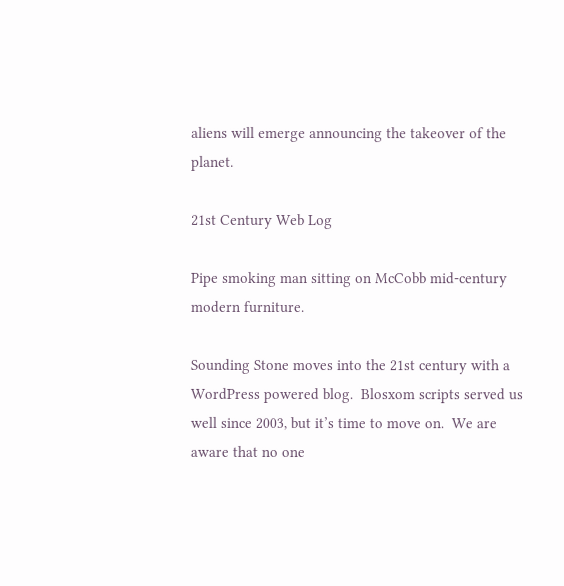aliens will emerge announcing the takeover of the planet.

21st Century Web Log

Pipe smoking man sitting on McCobb mid-century modern furniture.

Sounding Stone moves into the 21st century with a WordPress powered blog.  Blosxom scripts served us well since 2003, but it’s time to move on.  We are aware that no one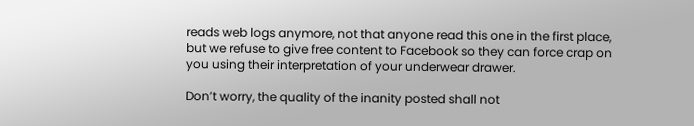reads web logs anymore, not that anyone read this one in the first place, but we refuse to give free content to Facebook so they can force crap on you using their interpretation of your underwear drawer.

Don’t worry, the quality of the inanity posted shall not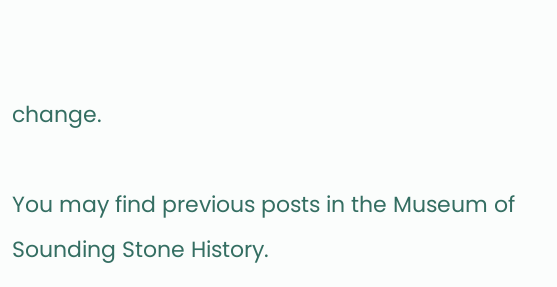change.

You may find previous posts in the Museum of Sounding Stone History.